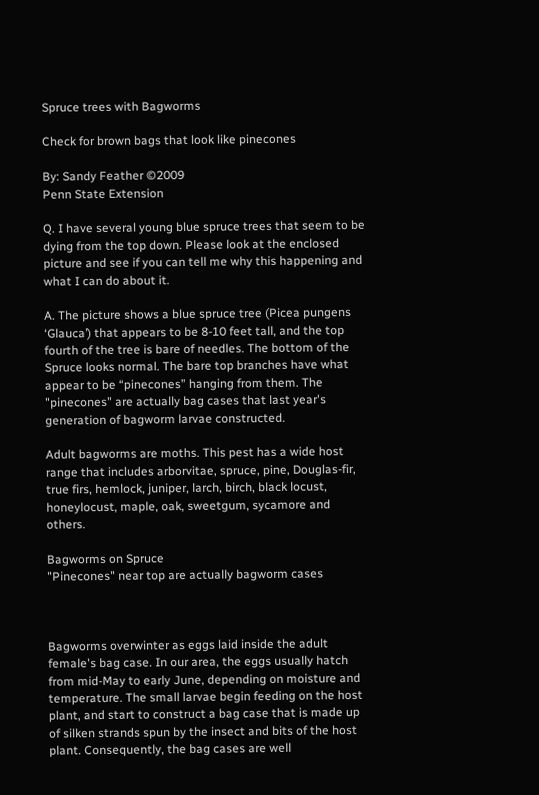Spruce trees with Bagworms

Check for brown bags that look like pinecones

By: Sandy Feather ©2009
Penn State Extension

Q. I have several young blue spruce trees that seem to be dying from the top down. Please look at the enclosed picture and see if you can tell me why this happening and what I can do about it.

A. The picture shows a blue spruce tree (Picea pungens ‘Glauca’) that appears to be 8-10 feet tall, and the top fourth of the tree is bare of needles. The bottom of the Spruce looks normal. The bare top branches have what appear to be “pinecones” hanging from them. The "pinecones" are actually bag cases that last year's generation of bagworm larvae constructed.

Adult bagworms are moths. This pest has a wide host range that includes arborvitae, spruce, pine, Douglas-fir, true firs, hemlock, juniper, larch, birch, black locust, honeylocust, maple, oak, sweetgum, sycamore and others.

Bagworms on Spruce
"Pinecones" near top are actually bagworm cases



Bagworms overwinter as eggs laid inside the adult female's bag case. In our area, the eggs usually hatch from mid-May to early June, depending on moisture and temperature. The small larvae begin feeding on the host plant, and start to construct a bag case that is made up of silken strands spun by the insect and bits of the host plant. Consequently, the bag cases are well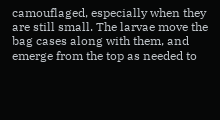camouflaged, especially when they are still small. The larvae move the bag cases along with them, and emerge from the top as needed to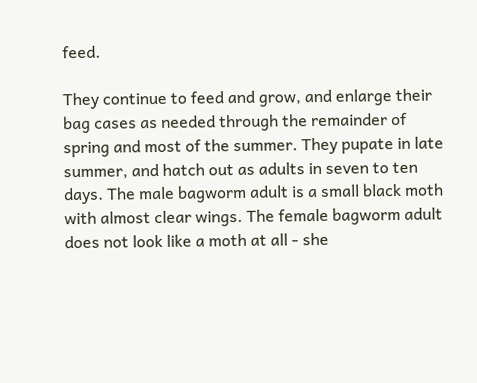feed.

They continue to feed and grow, and enlarge their bag cases as needed through the remainder of spring and most of the summer. They pupate in late summer, and hatch out as adults in seven to ten days. The male bagworm adult is a small black moth with almost clear wings. The female bagworm adult does not look like a moth at all - she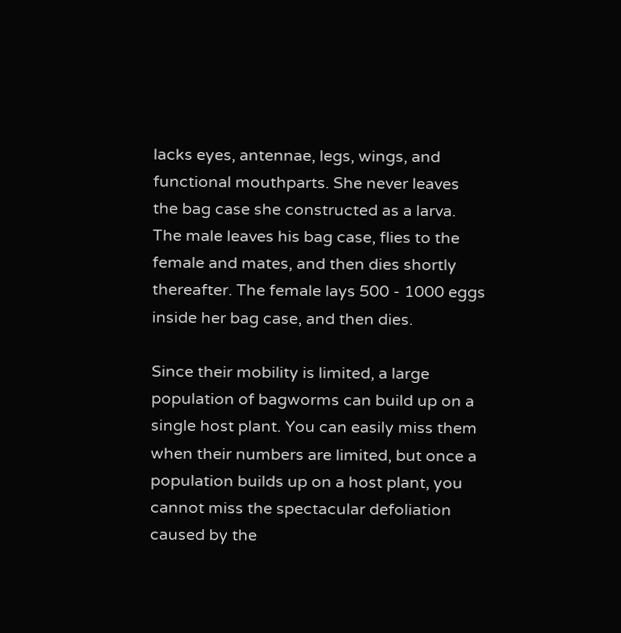lacks eyes, antennae, legs, wings, and functional mouthparts. She never leaves the bag case she constructed as a larva. The male leaves his bag case, flies to the female and mates, and then dies shortly thereafter. The female lays 500 - 1000 eggs inside her bag case, and then dies.

Since their mobility is limited, a large population of bagworms can build up on a single host plant. You can easily miss them when their numbers are limited, but once a population builds up on a host plant, you cannot miss the spectacular defoliation caused by the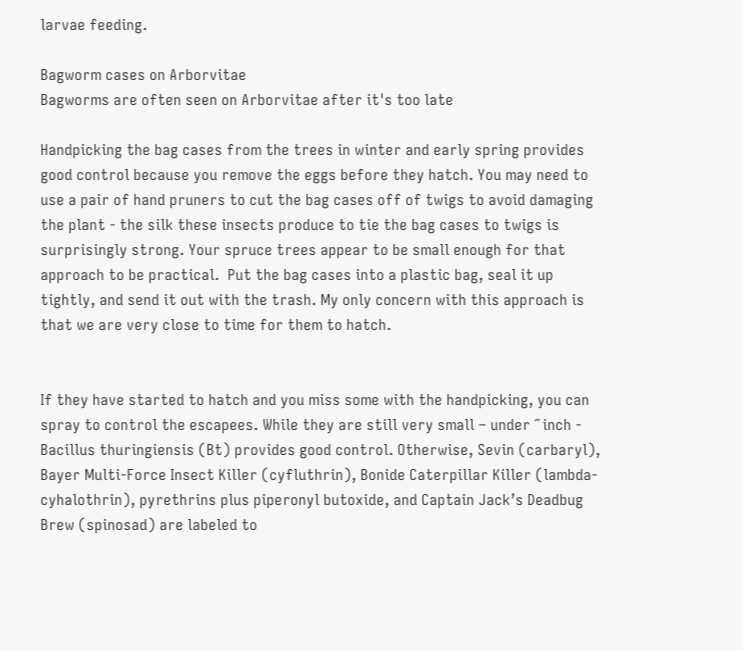larvae feeding.

Bagworm cases on Arborvitae
Bagworms are often seen on Arborvitae after it's too late

Handpicking the bag cases from the trees in winter and early spring provides good control because you remove the eggs before they hatch. You may need to use a pair of hand pruners to cut the bag cases off of twigs to avoid damaging the plant - the silk these insects produce to tie the bag cases to twigs is surprisingly strong. Your spruce trees appear to be small enough for that approach to be practical.  Put the bag cases into a plastic bag, seal it up tightly, and send it out with the trash. My only concern with this approach is that we are very close to time for them to hatch.


If they have started to hatch and you miss some with the handpicking, you can spray to control the escapees. While they are still very small – under ˝ inch - Bacillus thuringiensis (Bt) provides good control. Otherwise, Sevin (carbaryl), Bayer Multi-Force Insect Killer (cyfluthrin), Bonide Caterpillar Killer (lambda-cyhalothrin), pyrethrins plus piperonyl butoxide, and Captain Jack’s Deadbug Brew (spinosad) are labeled to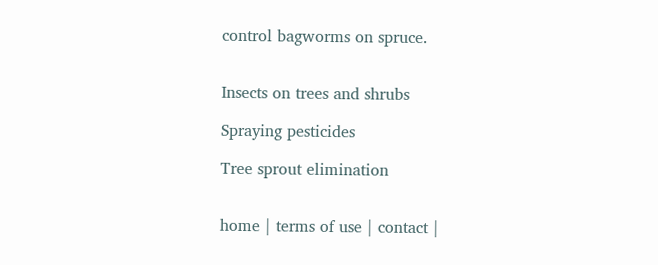control bagworms on spruce.


Insects on trees and shrubs

Spraying pesticides

Tree sprout elimination


home | terms of use | contact |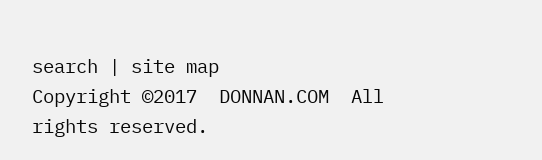search | site map
Copyright ©2017  DONNAN.COM  All rights reserved.